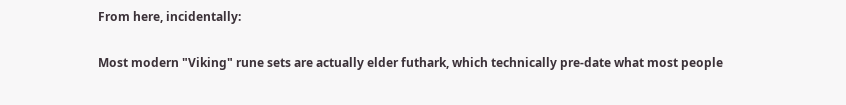From here, incidentally:

Most modern "Viking" rune sets are actually elder futhark, which technically pre-date what most people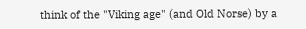think of the "Viking age" (and Old Norse) by a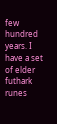few hundred years. I have a set of elder futhark runes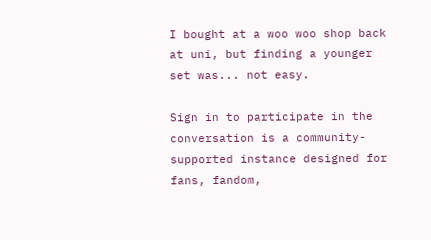I bought at a woo woo shop back at uni, but finding a younger set was... not easy.

Sign in to participate in the conversation is a community-supported instance designed for fans, fandom,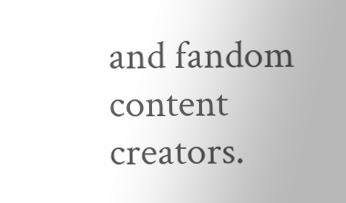and fandom content creators.